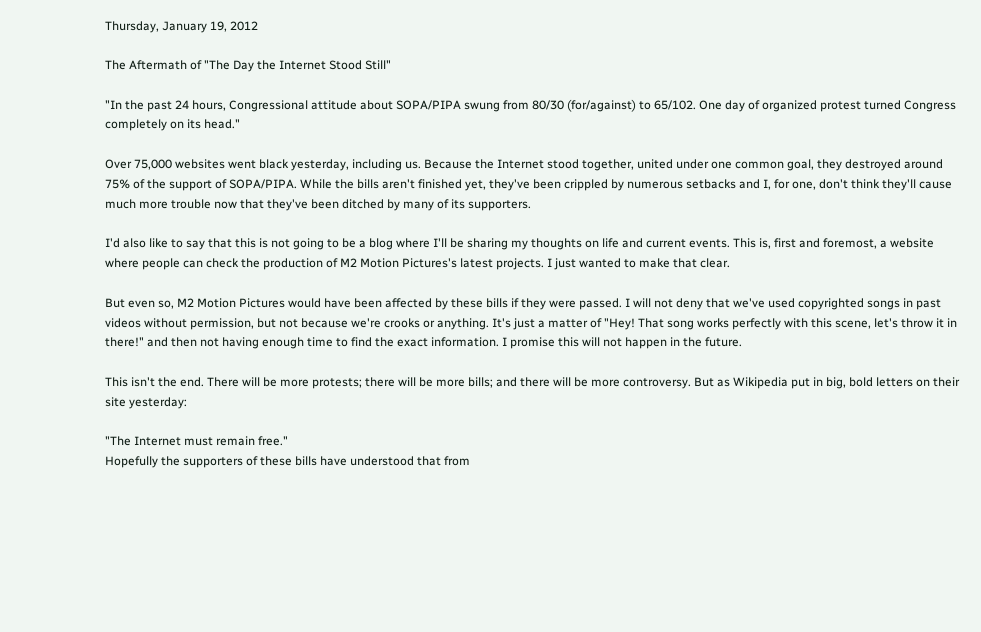Thursday, January 19, 2012

The Aftermath of "The Day the Internet Stood Still"

"In the past 24 hours, Congressional attitude about SOPA/PIPA swung from 80/30 (for/against) to 65/102. One day of organized protest turned Congress completely on its head."

Over 75,000 websites went black yesterday, including us. Because the Internet stood together, united under one common goal, they destroyed around 75% of the support of SOPA/PIPA. While the bills aren't finished yet, they've been crippled by numerous setbacks and I, for one, don't think they'll cause much more trouble now that they've been ditched by many of its supporters.

I'd also like to say that this is not going to be a blog where I'll be sharing my thoughts on life and current events. This is, first and foremost, a website where people can check the production of M2 Motion Pictures's latest projects. I just wanted to make that clear.

But even so, M2 Motion Pictures would have been affected by these bills if they were passed. I will not deny that we've used copyrighted songs in past videos without permission, but not because we're crooks or anything. It's just a matter of "Hey! That song works perfectly with this scene, let's throw it in there!" and then not having enough time to find the exact information. I promise this will not happen in the future.

This isn't the end. There will be more protests; there will be more bills; and there will be more controversy. But as Wikipedia put in big, bold letters on their site yesterday:

"The Internet must remain free."
Hopefully the supporters of these bills have understood that from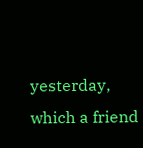yesterday, which a friend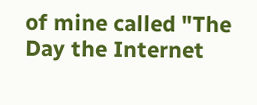of mine called "The Day the Internet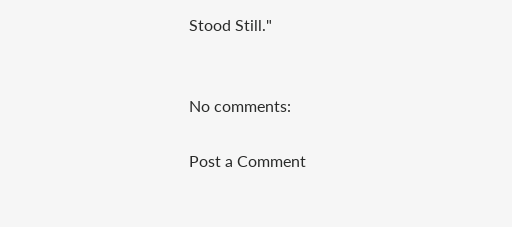Stood Still."


No comments:

Post a Comment